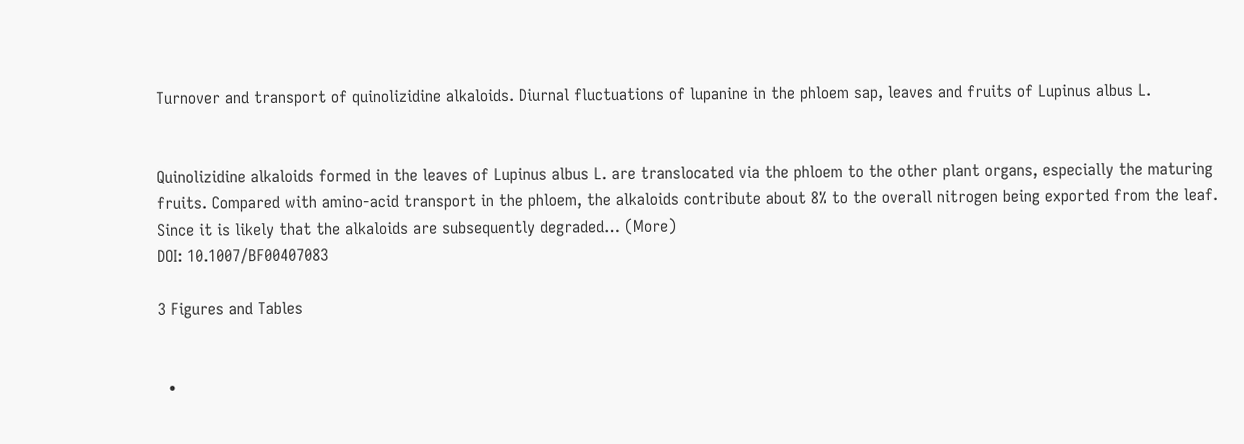Turnover and transport of quinolizidine alkaloids. Diurnal fluctuations of lupanine in the phloem sap, leaves and fruits of Lupinus albus L.


Quinolizidine alkaloids formed in the leaves of Lupinus albus L. are translocated via the phloem to the other plant organs, especially the maturing fruits. Compared with amino-acid transport in the phloem, the alkaloids contribute about 8% to the overall nitrogen being exported from the leaf. Since it is likely that the alkaloids are subsequently degraded… (More)
DOI: 10.1007/BF00407083

3 Figures and Tables


  •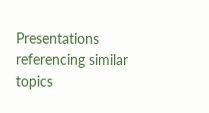Presentations referencing similar topics